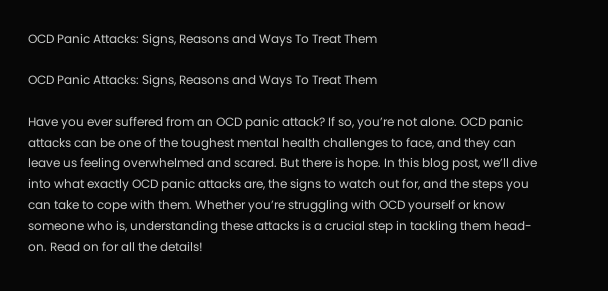OCD Panic Attacks: Signs, Reasons and Ways To Treat Them

OCD Panic Attacks: Signs, Reasons and Ways To Treat Them

Have you ever suffered from an OCD panic attack? If so, you’re not alone. OCD panic attacks can be one of the toughest mental health challenges to face, and they can leave us feeling overwhelmed and scared. But there is hope. In this blog post, we’ll dive into what exactly OCD panic attacks are, the signs to watch out for, and the steps you can take to cope with them. Whether you’re struggling with OCD yourself or know someone who is, understanding these attacks is a crucial step in tackling them head-on. Read on for all the details!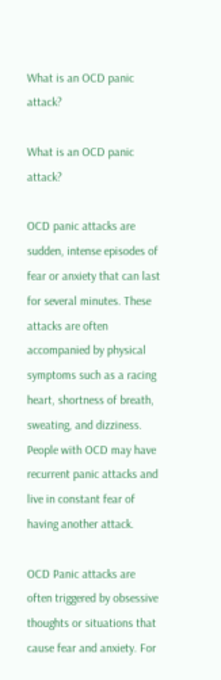What is an OCD panic attack?

What is an OCD panic attack?

OCD panic attacks are sudden, intense episodes of fear or anxiety that can last for several minutes. These attacks are often accompanied by physical symptoms such as a racing heart, shortness of breath, sweating, and dizziness. People with OCD may have recurrent panic attacks and live in constant fear of having another attack.

OCD Panic attacks are often triggered by obsessive thoughts or situations that cause fear and anxiety. For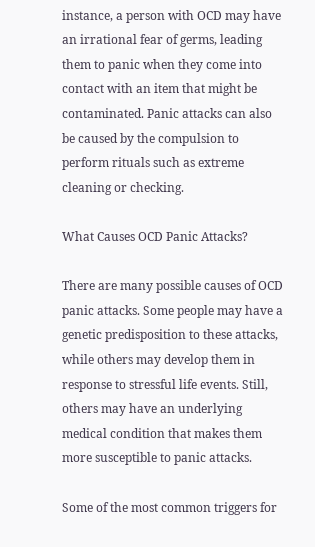instance, a person with OCD may have an irrational fear of germs, leading them to panic when they come into contact with an item that might be contaminated. Panic attacks can also be caused by the compulsion to perform rituals such as extreme cleaning or checking.

What Causes OCD Panic Attacks?

There are many possible causes of OCD panic attacks. Some people may have a genetic predisposition to these attacks, while others may develop them in response to stressful life events. Still, others may have an underlying medical condition that makes them more susceptible to panic attacks.

Some of the most common triggers for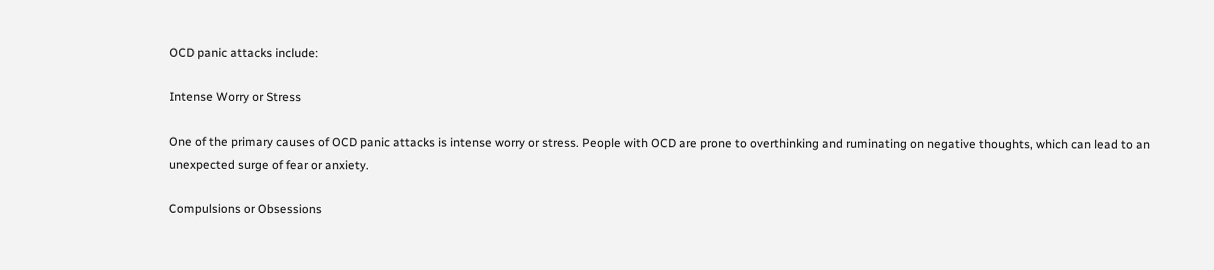OCD panic attacks include:

Intense Worry or Stress

One of the primary causes of OCD panic attacks is intense worry or stress. People with OCD are prone to overthinking and ruminating on negative thoughts, which can lead to an unexpected surge of fear or anxiety.

Compulsions or Obsessions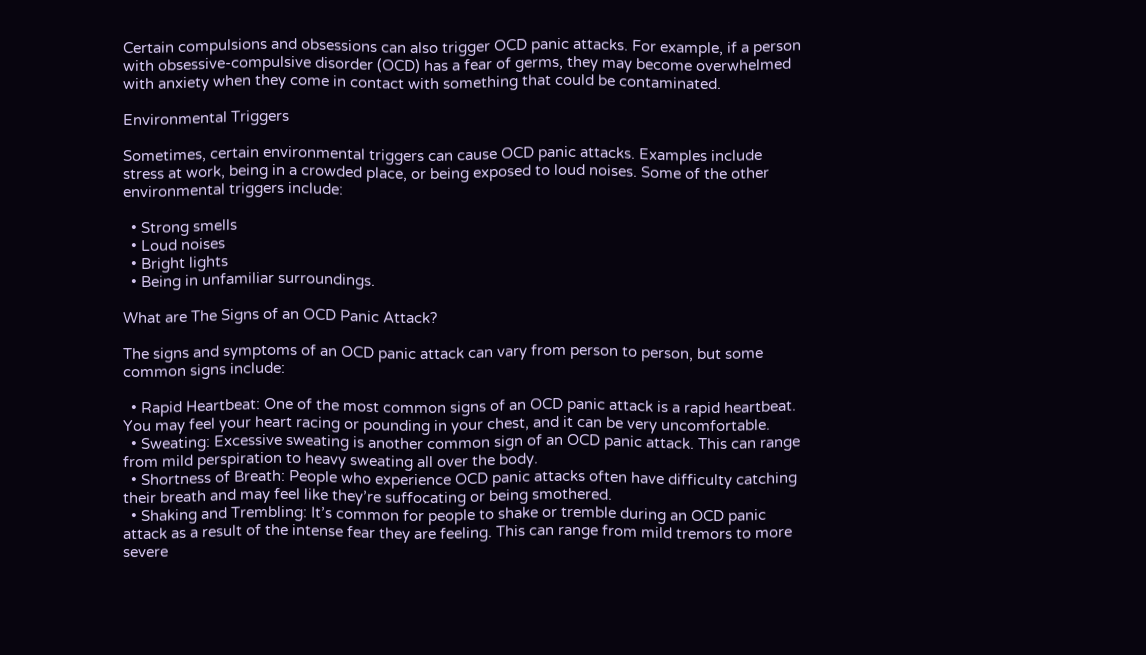Certain compulsions and obsessions can also trigger OCD panic attacks. For example, if a person with obsessive-compulsive disorder (OCD) has a fear of germs, they may become overwhelmed with anxiety when they come in contact with something that could be contaminated.

Environmental Triggers

Sometimes, certain environmental triggers can cause OCD panic attacks. Examples include stress at work, being in a crowded place, or being exposed to loud noises. Some of the other environmental triggers include:

  • Strong smells
  • Loud noises
  • Bright lights
  • Being in unfamiliar surroundings.

What are The Signs of an OCD Panic Attack?

The signs and symptoms of an OCD panic attack can vary from person to person, but some common signs include:

  • Rapid Heartbeat: One of the most common signs of an OCD panic attack is a rapid heartbeat. You may feel your heart racing or pounding in your chest, and it can be very uncomfortable.
  • Sweating: Excessive sweating is another common sign of an OCD panic attack. This can range from mild perspiration to heavy sweating all over the body.
  • Shortness of Breath: People who experience OCD panic attacks often have difficulty catching their breath and may feel like they’re suffocating or being smothered.
  • Shaking and Trembling: It’s common for people to shake or tremble during an OCD panic attack as a result of the intense fear they are feeling. This can range from mild tremors to more severe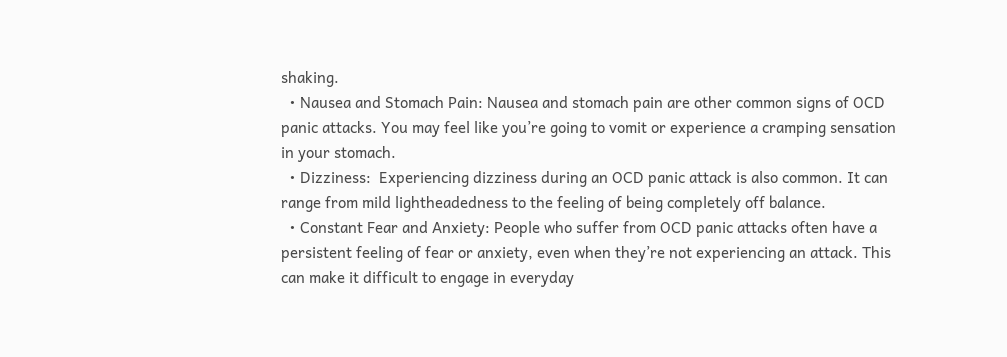shaking.
  • Nausea and Stomach Pain: Nausea and stomach pain are other common signs of OCD panic attacks. You may feel like you’re going to vomit or experience a cramping sensation in your stomach.
  • Dizziness:  Experiencing dizziness during an OCD panic attack is also common. It can range from mild lightheadedness to the feeling of being completely off balance.
  • Constant Fear and Anxiety: People who suffer from OCD panic attacks often have a persistent feeling of fear or anxiety, even when they’re not experiencing an attack. This can make it difficult to engage in everyday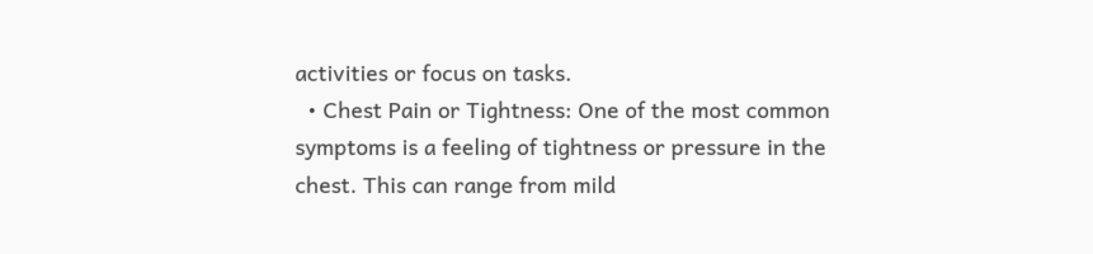activities or focus on tasks.
  • Chest Pain or Tightness: One of the most common symptoms is a feeling of tightness or pressure in the chest. This can range from mild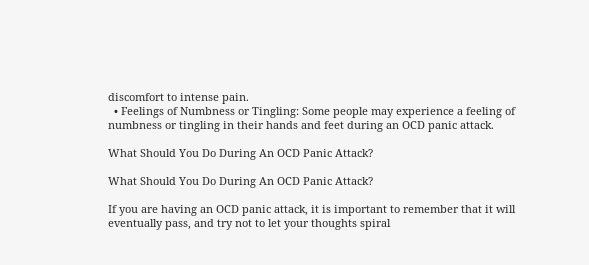discomfort to intense pain.
  • Feelings of Numbness or Tingling: Some people may experience a feeling of numbness or tingling in their hands and feet during an OCD panic attack.

What Should You Do During An OCD Panic Attack?

What Should You Do During An OCD Panic Attack?

If you are having an OCD panic attack, it is important to remember that it will eventually pass, and try not to let your thoughts spiral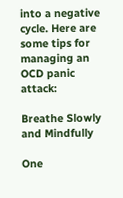into a negative cycle. Here are some tips for managing an OCD panic attack:

Breathe Slowly and Mindfully

One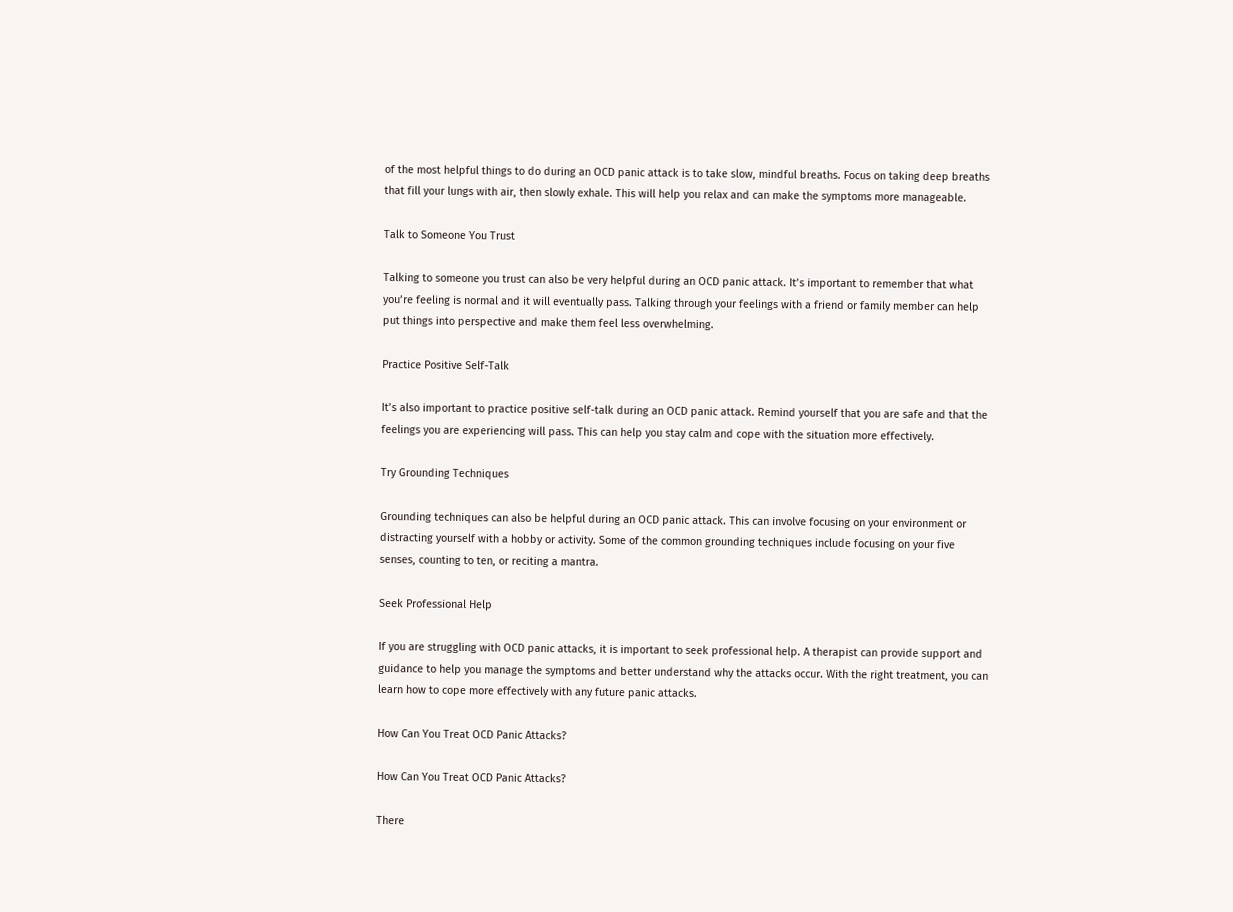of the most helpful things to do during an OCD panic attack is to take slow, mindful breaths. Focus on taking deep breaths that fill your lungs with air, then slowly exhale. This will help you relax and can make the symptoms more manageable.

Talk to Someone You Trust

Talking to someone you trust can also be very helpful during an OCD panic attack. It’s important to remember that what you’re feeling is normal and it will eventually pass. Talking through your feelings with a friend or family member can help put things into perspective and make them feel less overwhelming.

Practice Positive Self-Talk

It’s also important to practice positive self-talk during an OCD panic attack. Remind yourself that you are safe and that the feelings you are experiencing will pass. This can help you stay calm and cope with the situation more effectively.

Try Grounding Techniques

Grounding techniques can also be helpful during an OCD panic attack. This can involve focusing on your environment or distracting yourself with a hobby or activity. Some of the common grounding techniques include focusing on your five senses, counting to ten, or reciting a mantra.

Seek Professional Help

If you are struggling with OCD panic attacks, it is important to seek professional help. A therapist can provide support and guidance to help you manage the symptoms and better understand why the attacks occur. With the right treatment, you can learn how to cope more effectively with any future panic attacks.

How Can You Treat OCD Panic Attacks?

How Can You Treat OCD Panic Attacks?

There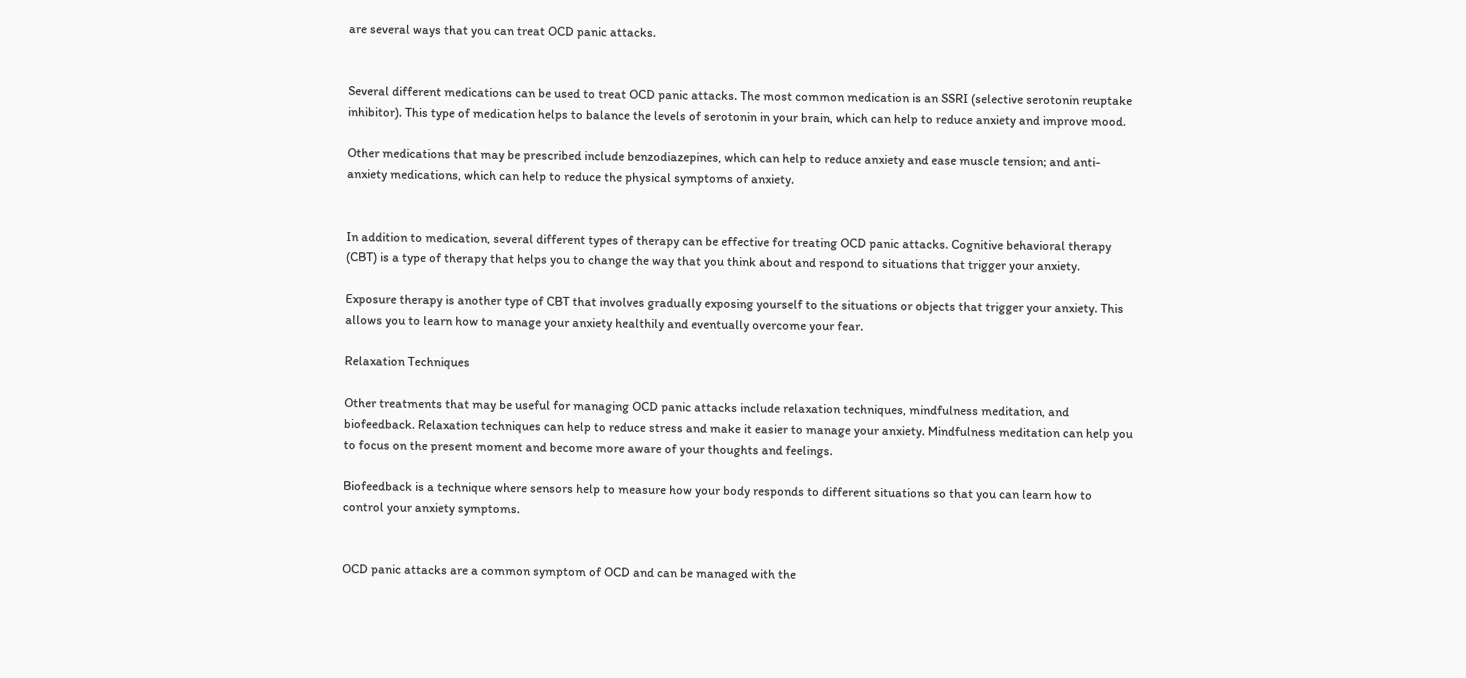are several ways that you can treat OCD panic attacks.


Several different medications can be used to treat OCD panic attacks. The most common medication is an SSRI (selective serotonin reuptake inhibitor). This type of medication helps to balance the levels of serotonin in your brain, which can help to reduce anxiety and improve mood.

Other medications that may be prescribed include benzodiazepines, which can help to reduce anxiety and ease muscle tension; and anti-anxiety medications, which can help to reduce the physical symptoms of anxiety.


In addition to medication, several different types of therapy can be effective for treating OCD panic attacks. Cognitive behavioral therapy (CBT) is a type of therapy that helps you to change the way that you think about and respond to situations that trigger your anxiety.

Exposure therapy is another type of CBT that involves gradually exposing yourself to the situations or objects that trigger your anxiety. This allows you to learn how to manage your anxiety healthily and eventually overcome your fear.

Relaxation Techniques

Other treatments that may be useful for managing OCD panic attacks include relaxation techniques, mindfulness meditation, and biofeedback. Relaxation techniques can help to reduce stress and make it easier to manage your anxiety. Mindfulness meditation can help you to focus on the present moment and become more aware of your thoughts and feelings.

Biofeedback is a technique where sensors help to measure how your body responds to different situations so that you can learn how to control your anxiety symptoms.


OCD panic attacks are a common symptom of OCD and can be managed with the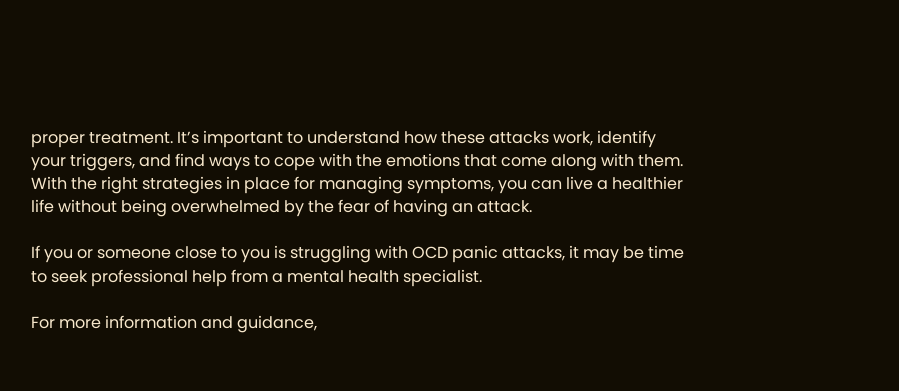proper treatment. It’s important to understand how these attacks work, identify your triggers, and find ways to cope with the emotions that come along with them. With the right strategies in place for managing symptoms, you can live a healthier life without being overwhelmed by the fear of having an attack.

If you or someone close to you is struggling with OCD panic attacks, it may be time to seek professional help from a mental health specialist.

For more information and guidance,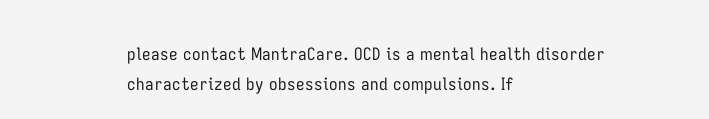please contact MantraCare. OCD is a mental health disorder characterized by obsessions and compulsions. If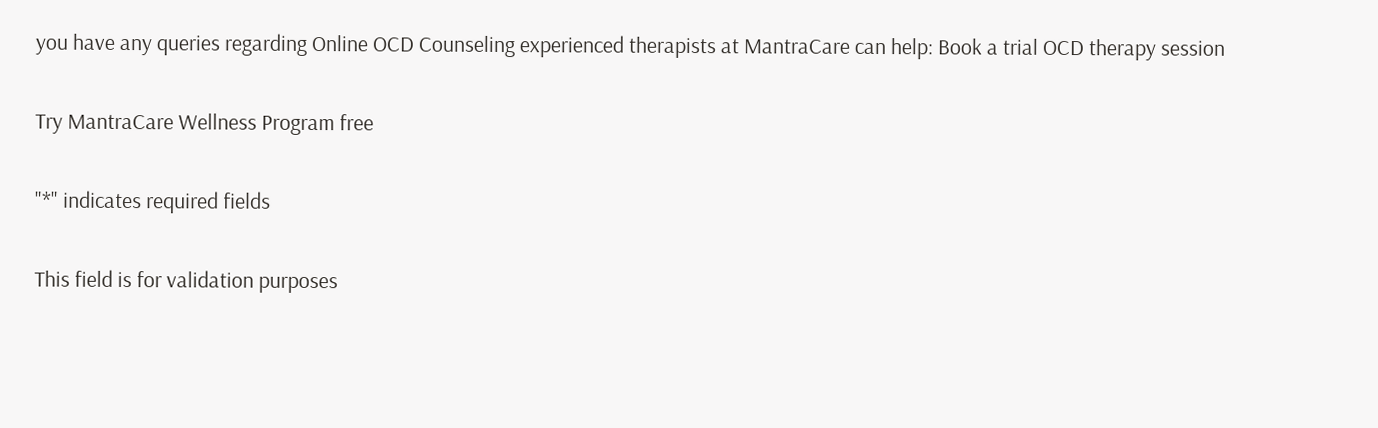you have any queries regarding Online OCD Counseling experienced therapists at MantraCare can help: Book a trial OCD therapy session

Try MantraCare Wellness Program free

"*" indicates required fields

This field is for validation purposes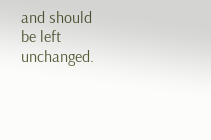and should be left unchanged.